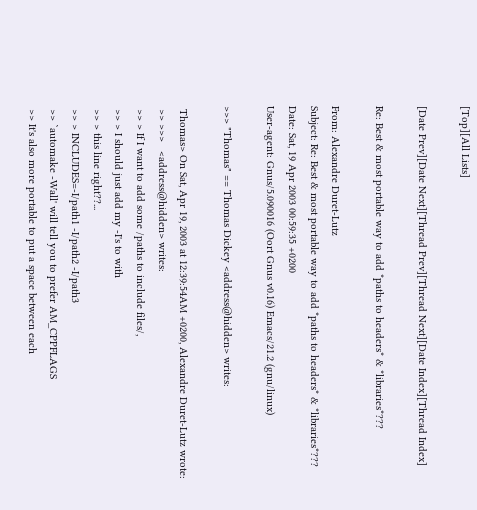[Top][All Lists]

[Date Prev][Date Next][Thread Prev][Thread Next][Date Index][Thread Index]

Re: Best & most portable way to add *paths to headers* & *libraries*???

From: Alexandre Duret-Lutz
Subject: Re: Best & most portable way to add *paths to headers* & *libraries*???
Date: Sat, 19 Apr 2003 00:59:35 +0200
User-agent: Gnus/5.090016 (Oort Gnus v0.16) Emacs/21.2 (gnu/linux)

>>> "Thomas" == Thomas Dickey <address@hidden> writes:

 Thomas> On Sat, Apr 19, 2003 at 12:39:54AM +0200, Alexandre Duret-Lutz wrote:
 >> >>>   <address@hidden> writes:
 >> > If I want to add some /paths to include files/,
 >> > I should just add my -I's to with
 >> > this line right??...
 >> > INCLUDES=-I/path1 -I/path2 -I/path3
 >> `automake -Wall' will tell you to prefer AM_CPPFLAGS
 >> It's also more portable to put a space between each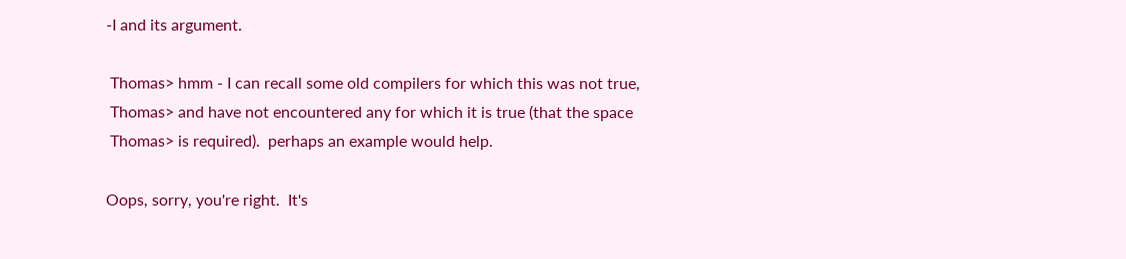-I and its argument.

 Thomas> hmm - I can recall some old compilers for which this was not true,
 Thomas> and have not encountered any for which it is true (that the space
 Thomas> is required).  perhaps an example would help.

Oops, sorry, you're right.  It's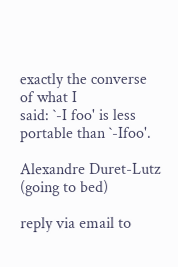exactly the converse of what I
said: `-I foo' is less portable than `-Ifoo'.

Alexandre Duret-Lutz (going to bed)

reply via email to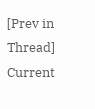[Prev in Thread] Current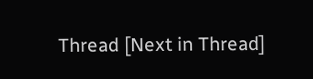Thread [Next in Thread]